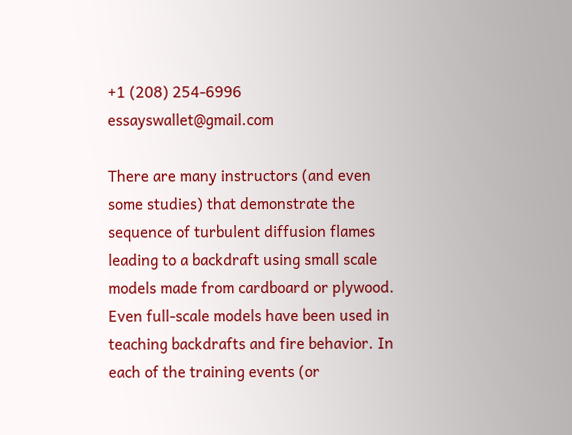+1 (208) 254-6996 essayswallet@gmail.com

There are many instructors (and even some studies) that demonstrate the sequence of turbulent diffusion flames leading to a backdraft using small scale models made from cardboard or plywood. Even full-scale models have been used in teaching backdrafts and fire behavior. In each of the training events (or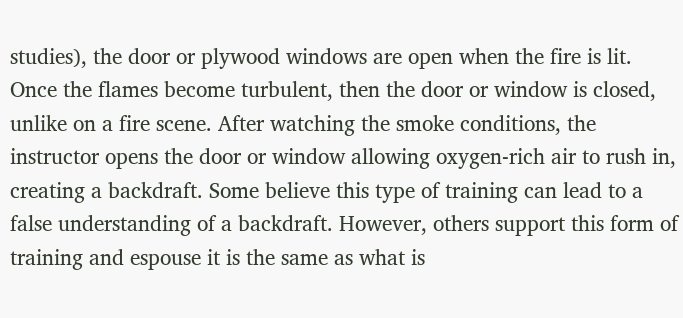studies), the door or plywood windows are open when the fire is lit. Once the flames become turbulent, then the door or window is closed, unlike on a fire scene. After watching the smoke conditions, the instructor opens the door or window allowing oxygen-rich air to rush in, creating a backdraft. Some believe this type of training can lead to a false understanding of a backdraft. However, others support this form of training and espouse it is the same as what is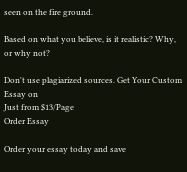seen on the fire ground.

Based on what you believe, is it realistic? Why, or why not?

Don't use plagiarized sources. Get Your Custom Essay on
Just from $13/Page
Order Essay

Order your essay today and save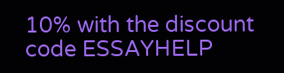10% with the discount code ESSAYHELP